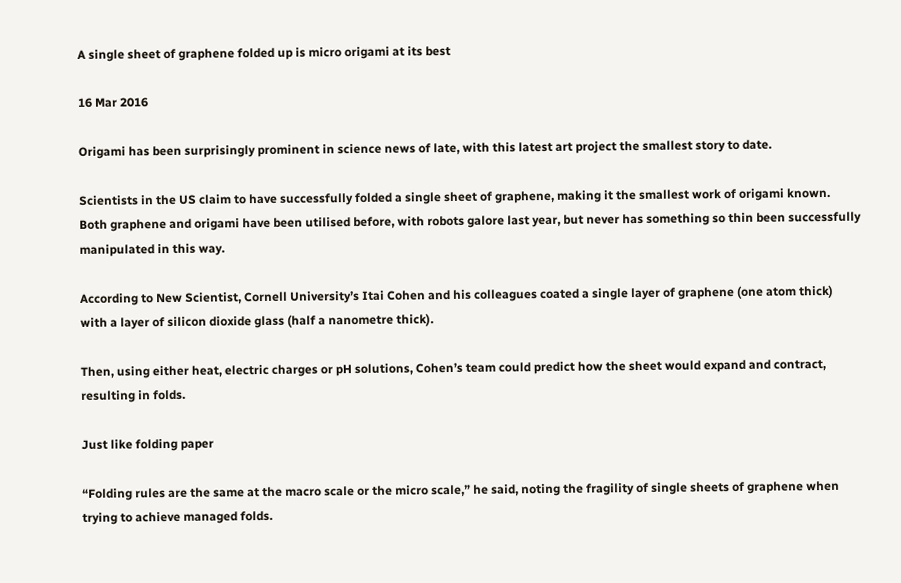A single sheet of graphene folded up is micro origami at its best

16 Mar 2016

Origami has been surprisingly prominent in science news of late, with this latest art project the smallest story to date.

Scientists in the US claim to have successfully folded a single sheet of graphene, making it the smallest work of origami known. Both graphene and origami have been utilised before, with robots galore last year, but never has something so thin been successfully manipulated in this way.

According to New Scientist, Cornell University’s Itai Cohen and his colleagues coated a single layer of graphene (one atom thick) with a layer of silicon dioxide glass (half a nanometre thick).

Then, using either heat, electric charges or pH solutions, Cohen’s team could predict how the sheet would expand and contract, resulting in folds.

Just like folding paper

“Folding rules are the same at the macro scale or the micro scale,” he said, noting the fragility of single sheets of graphene when trying to achieve managed folds.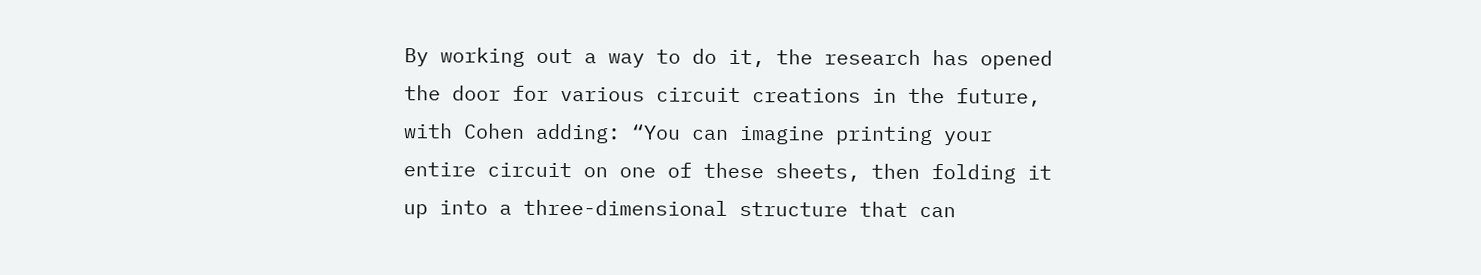By working out a way to do it, the research has opened the door for various circuit creations in the future, with Cohen adding: “You can imagine printing your entire circuit on one of these sheets, then folding it up into a three-dimensional structure that can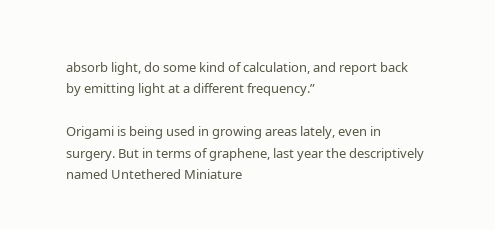absorb light, do some kind of calculation, and report back by emitting light at a different frequency.”

Origami is being used in growing areas lately, even in surgery. But in terms of graphene, last year the descriptively named Untethered Miniature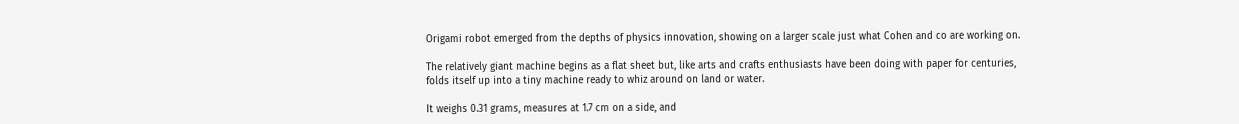Origami robot emerged from the depths of physics innovation, showing on a larger scale just what Cohen and co are working on.

The relatively giant machine begins as a flat sheet but, like arts and crafts enthusiasts have been doing with paper for centuries, folds itself up into a tiny machine ready to whiz around on land or water.

It weighs 0.31 grams, measures at 1.7 cm on a side, and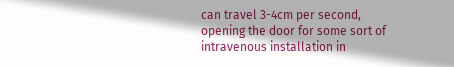can travel 3-4cm per second, opening the door for some sort of intravenous installation in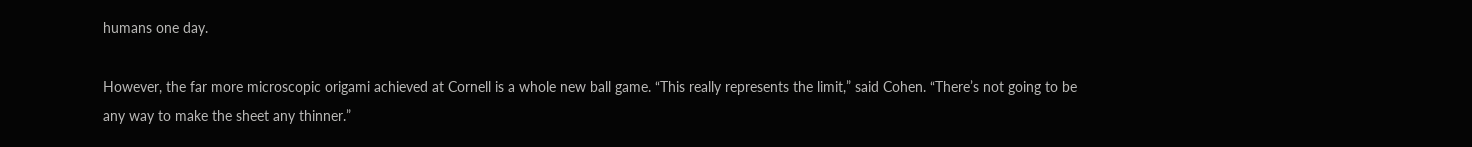humans one day.

However, the far more microscopic origami achieved at Cornell is a whole new ball game. “This really represents the limit,” said Cohen. “There’s not going to be any way to make the sheet any thinner.”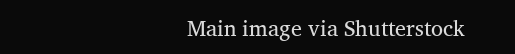Main image via Shutterstock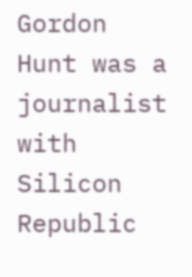Gordon Hunt was a journalist with Silicon Republic